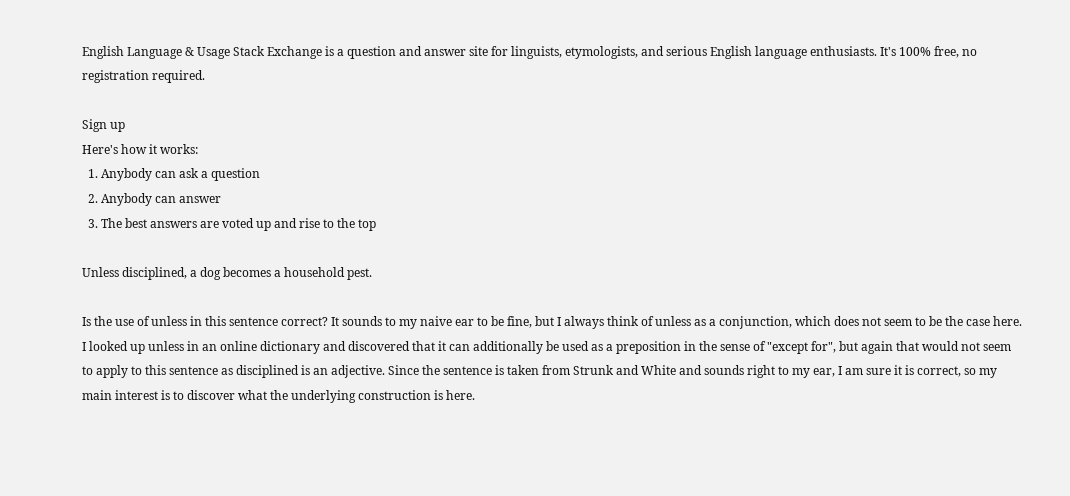English Language & Usage Stack Exchange is a question and answer site for linguists, etymologists, and serious English language enthusiasts. It's 100% free, no registration required.

Sign up
Here's how it works:
  1. Anybody can ask a question
  2. Anybody can answer
  3. The best answers are voted up and rise to the top

Unless disciplined, a dog becomes a household pest.

Is the use of unless in this sentence correct? It sounds to my naive ear to be fine, but I always think of unless as a conjunction, which does not seem to be the case here. I looked up unless in an online dictionary and discovered that it can additionally be used as a preposition in the sense of "except for", but again that would not seem to apply to this sentence as disciplined is an adjective. Since the sentence is taken from Strunk and White and sounds right to my ear, I am sure it is correct, so my main interest is to discover what the underlying construction is here.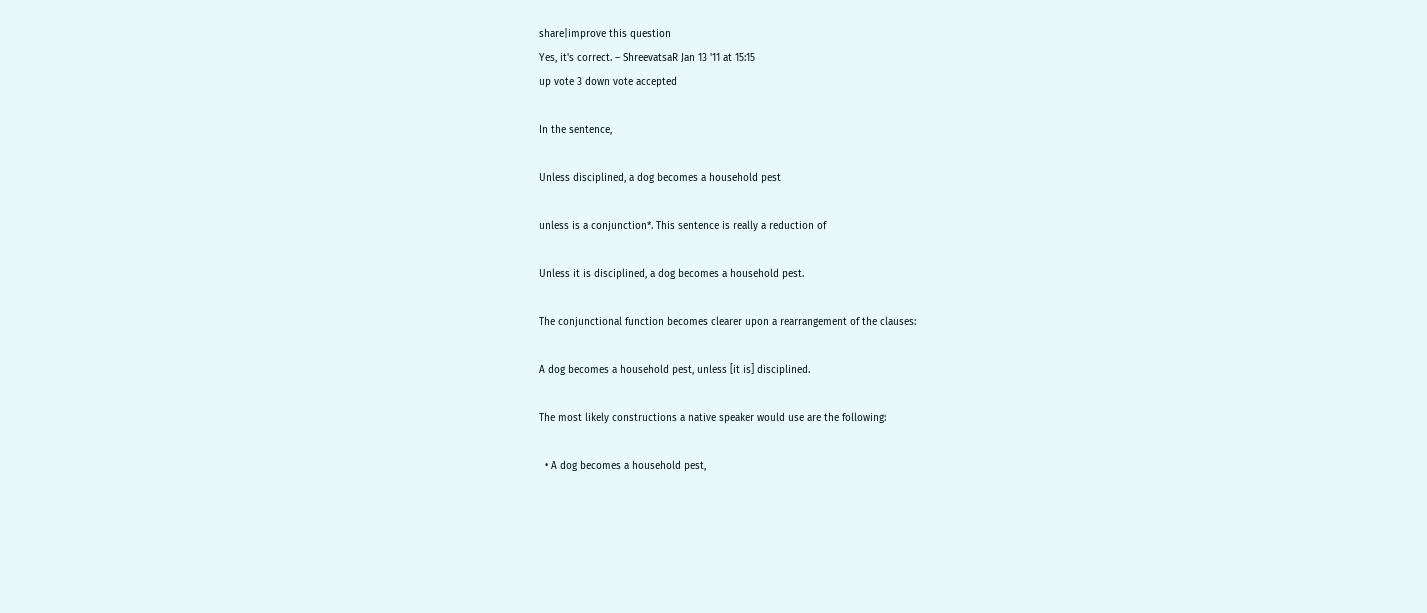share|improve this question
Yes, it's correct. – ShreevatsaR Jan 13 '11 at 15:15
up vote 3 down vote accepted

In the sentence,

Unless disciplined, a dog becomes a household pest

unless is a conjunction*. This sentence is really a reduction of

Unless it is disciplined, a dog becomes a household pest.

The conjunctional function becomes clearer upon a rearrangement of the clauses:

A dog becomes a household pest, unless [it is] disciplined.

The most likely constructions a native speaker would use are the following:

  • A dog becomes a household pest,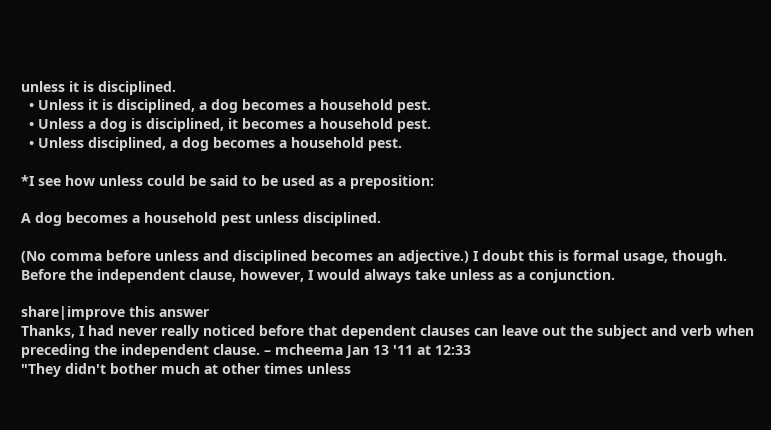unless it is disciplined.
  • Unless it is disciplined, a dog becomes a household pest.
  • Unless a dog is disciplined, it becomes a household pest.
  • Unless disciplined, a dog becomes a household pest.

*I see how unless could be said to be used as a preposition:

A dog becomes a household pest unless disciplined.

(No comma before unless and disciplined becomes an adjective.) I doubt this is formal usage, though. Before the independent clause, however, I would always take unless as a conjunction.

share|improve this answer
Thanks, I had never really noticed before that dependent clauses can leave out the subject and verb when preceding the independent clause. – mcheema Jan 13 '11 at 12:33
"They didn't bother much at other times unless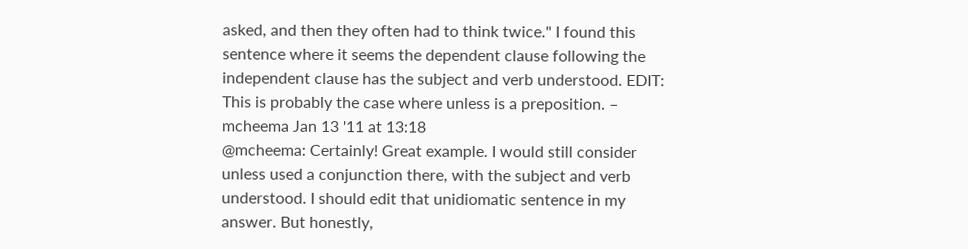asked, and then they often had to think twice." I found this sentence where it seems the dependent clause following the independent clause has the subject and verb understood. EDIT: This is probably the case where unless is a preposition. – mcheema Jan 13 '11 at 13:18
@mcheema: Certainly! Great example. I would still consider unless used a conjunction there, with the subject and verb understood. I should edit that unidiomatic sentence in my answer. But honestly,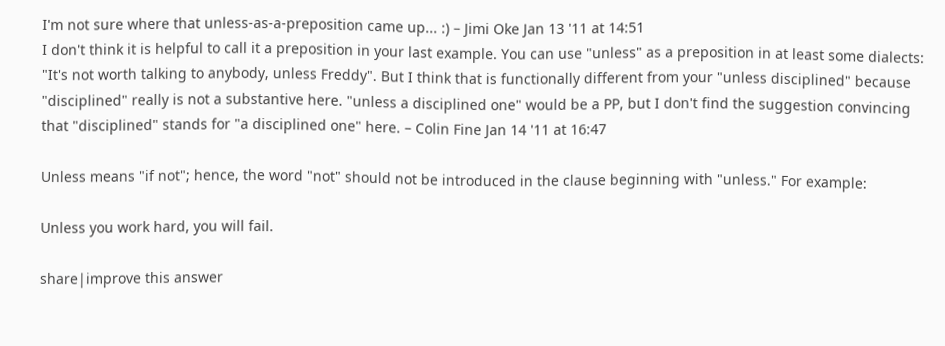I'm not sure where that unless-as-a-preposition came up... :) – Jimi Oke Jan 13 '11 at 14:51
I don't think it is helpful to call it a preposition in your last example. You can use "unless" as a preposition in at least some dialects: "It's not worth talking to anybody, unless Freddy". But I think that is functionally different from your "unless disciplined" because "disciplined" really is not a substantive here. "unless a disciplined one" would be a PP, but I don't find the suggestion convincing that "disciplined" stands for "a disciplined one" here. – Colin Fine Jan 14 '11 at 16:47

Unless means "if not"; hence, the word "not" should not be introduced in the clause beginning with "unless." For example:

Unless you work hard, you will fail.

share|improve this answer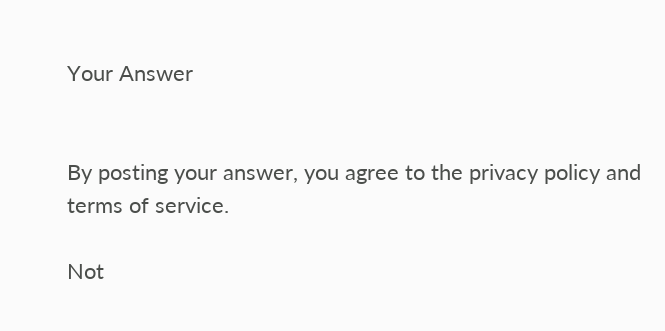Your Answer


By posting your answer, you agree to the privacy policy and terms of service.

Not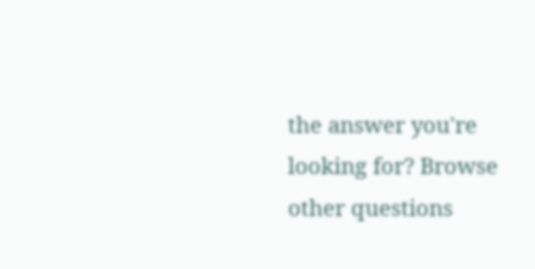the answer you're looking for? Browse other questions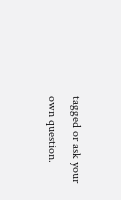tagged or ask your own question.